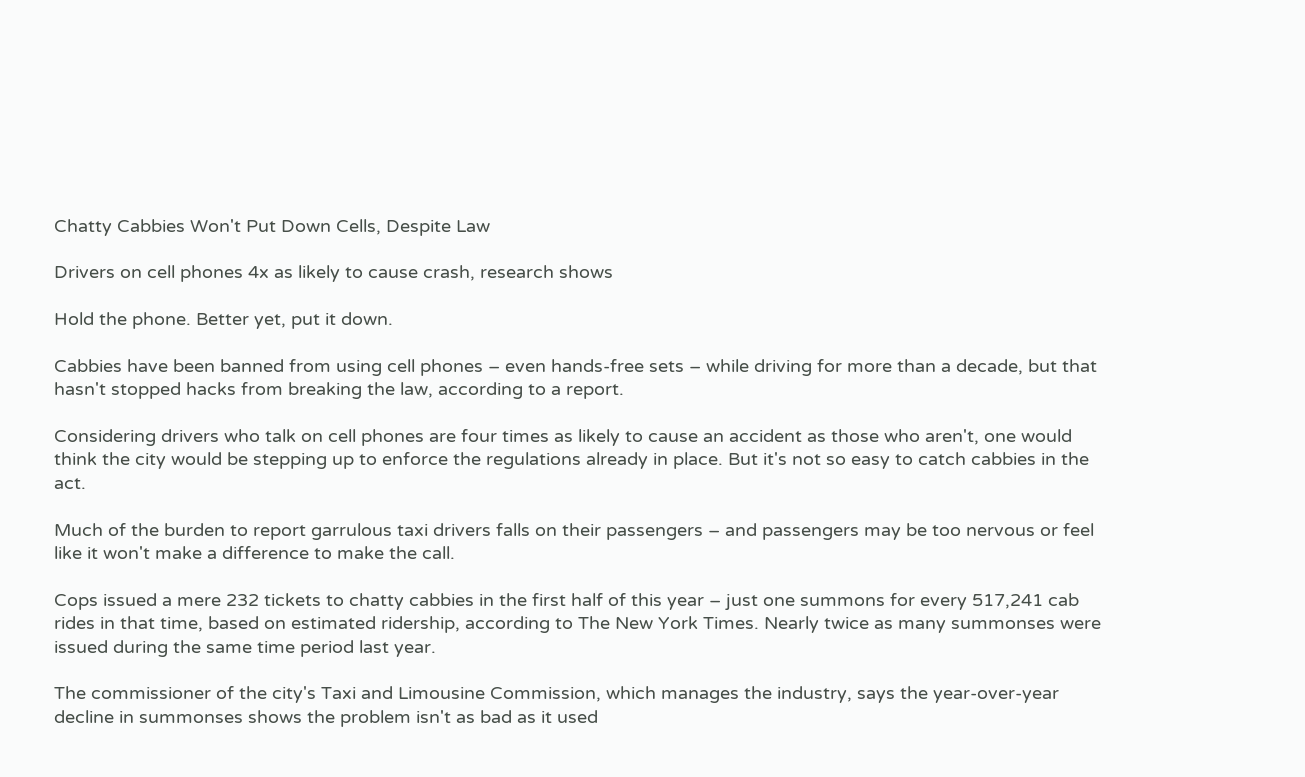Chatty Cabbies Won't Put Down Cells, Despite Law

Drivers on cell phones 4x as likely to cause crash, research shows

Hold the phone. Better yet, put it down.

Cabbies have been banned from using cell phones – even hands-free sets – while driving for more than a decade, but that hasn't stopped hacks from breaking the law, according to a report.

Considering drivers who talk on cell phones are four times as likely to cause an accident as those who aren't, one would think the city would be stepping up to enforce the regulations already in place. But it's not so easy to catch cabbies in the act.

Much of the burden to report garrulous taxi drivers falls on their passengers – and passengers may be too nervous or feel like it won't make a difference to make the call.

Cops issued a mere 232 tickets to chatty cabbies in the first half of this year – just one summons for every 517,241 cab rides in that time, based on estimated ridership, according to The New York Times. Nearly twice as many summonses were issued during the same time period last year.

The commissioner of the city's Taxi and Limousine Commission, which manages the industry, says the year-over-year decline in summonses shows the problem isn't as bad as it used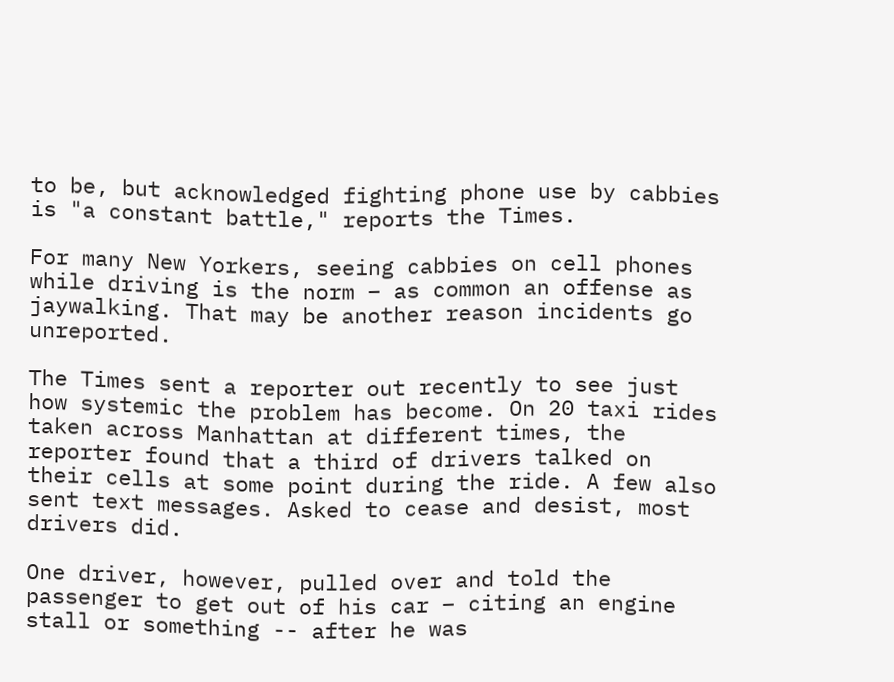to be, but acknowledged fighting phone use by cabbies is "a constant battle," reports the Times.

For many New Yorkers, seeing cabbies on cell phones while driving is the norm – as common an offense as jaywalking. That may be another reason incidents go unreported.

The Times sent a reporter out recently to see just how systemic the problem has become. On 20 taxi rides taken across Manhattan at different times, the reporter found that a third of drivers talked on their cells at some point during the ride. A few also sent text messages. Asked to cease and desist, most drivers did.

One driver, however, pulled over and told the passenger to get out of his car – citing an engine stall or something -- after he was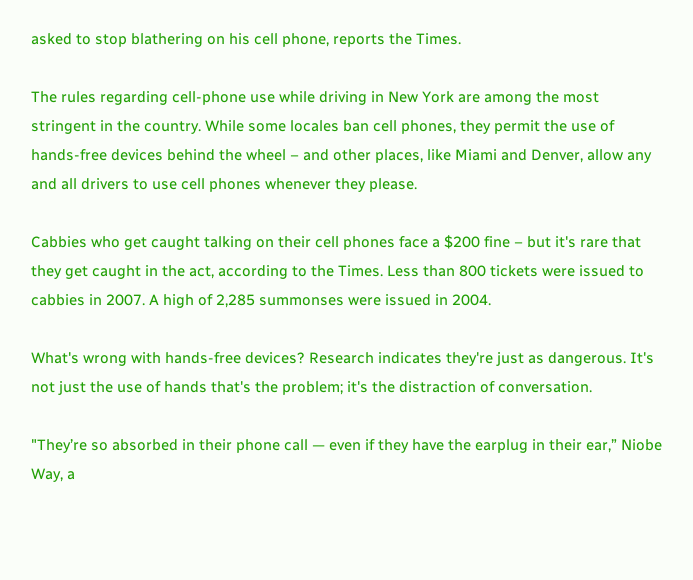asked to stop blathering on his cell phone, reports the Times.

The rules regarding cell-phone use while driving in New York are among the most stringent in the country. While some locales ban cell phones, they permit the use of hands-free devices behind the wheel – and other places, like Miami and Denver, allow any and all drivers to use cell phones whenever they please.

Cabbies who get caught talking on their cell phones face a $200 fine – but it's rare that they get caught in the act, according to the Times. Less than 800 tickets were issued to cabbies in 2007. A high of 2,285 summonses were issued in 2004.

What's wrong with hands-free devices? Research indicates they're just as dangerous. It's not just the use of hands that's the problem; it's the distraction of conversation.

"They’re so absorbed in their phone call — even if they have the earplug in their ear,” Niobe Way, a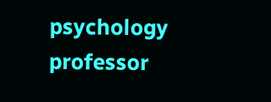psychology professor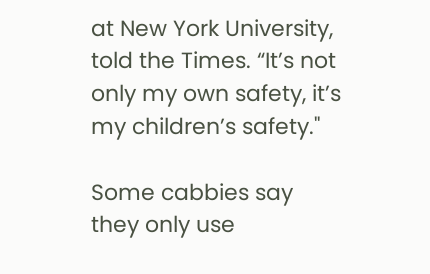at New York University, told the Times. “It’s not only my own safety, it’s my children’s safety."

Some cabbies say they only use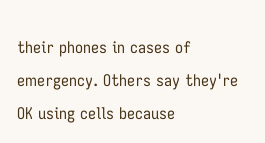their phones in cases of emergency. Others say they're OK using cells because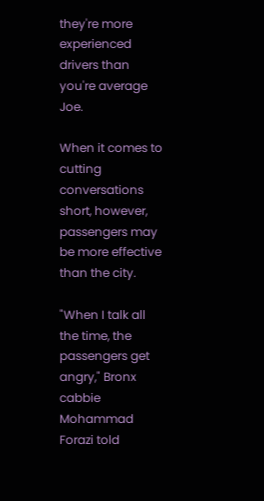they're more experienced drivers than you're average Joe.

When it comes to cutting conversations short, however, passengers may be more effective than the city.

"When I talk all the time, the passengers get angry," Bronx cabbie Mohammad Forazi told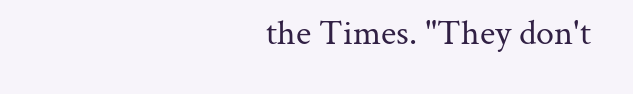the Times. "They don't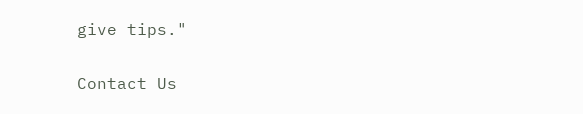give tips."

Contact Us